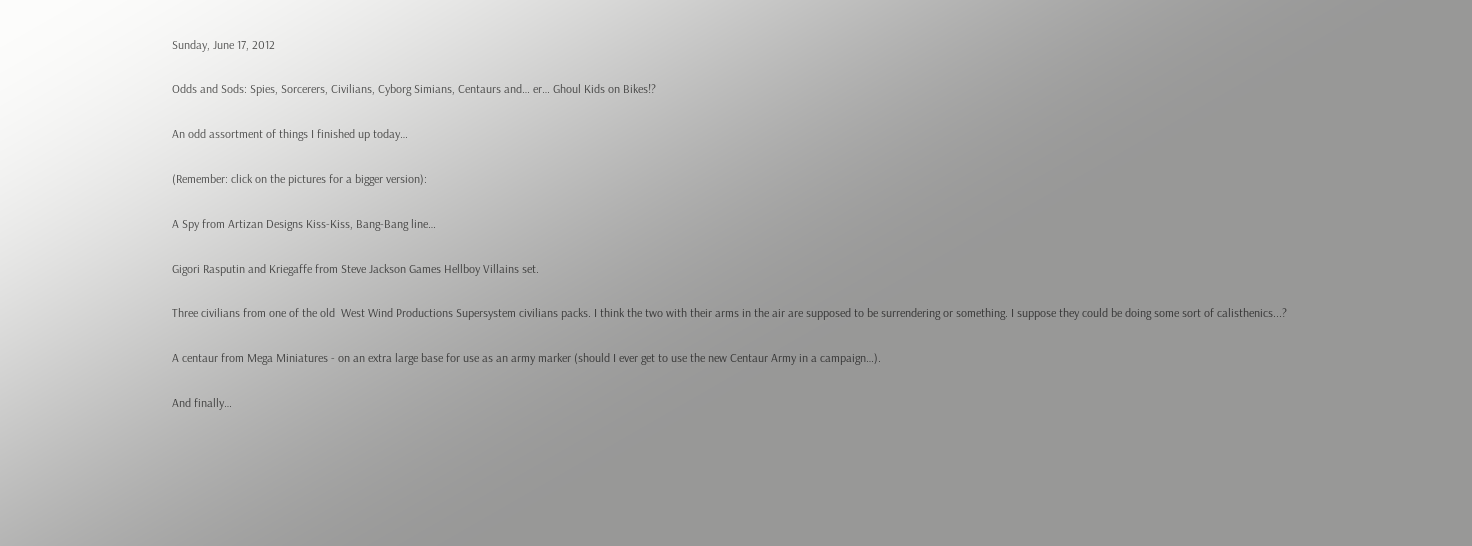Sunday, June 17, 2012

Odds and Sods: Spies, Sorcerers, Civilians, Cyborg Simians, Centaurs and… er… Ghoul Kids on Bikes!?

An odd assortment of things I finished up today…

(Remember: click on the pictures for a bigger version):

A Spy from Artizan Designs Kiss-Kiss, Bang-Bang line…

Gigori Rasputin and Kriegaffe from Steve Jackson Games Hellboy Villains set.

Three civilians from one of the old  West Wind Productions Supersystem civilians packs. I think the two with their arms in the air are supposed to be surrendering or something. I suppose they could be doing some sort of calisthenics...?

A centaur from Mega Miniatures - on an extra large base for use as an army marker (should I ever get to use the new Centaur Army in a campaign…).

And finally…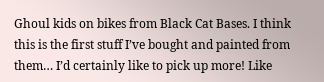Ghoul kids on bikes from Black Cat Bases. I think this is the first stuff I’ve bought and painted from them… I’d certainly like to pick up more! Like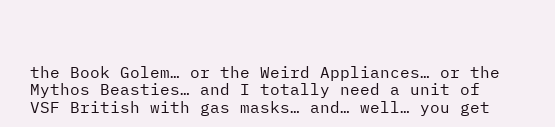the Book Golem… or the Weird Appliances… or the Mythos Beasties… and I totally need a unit of  VSF British with gas masks… and… well… you get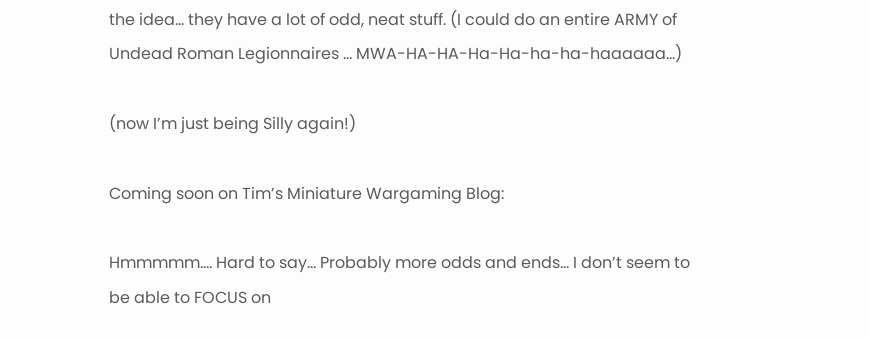the idea… they have a lot of odd, neat stuff. (I could do an entire ARMY of Undead Roman Legionnaires … MWA-HA-HA-Ha-Ha-ha-ha-haaaaaa…)

(now I’m just being Silly again!)

Coming soon on Tim’s Miniature Wargaming Blog:

Hmmmmm…. Hard to say… Probably more odds and ends… I don’t seem to be able to FOCUS on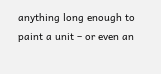anything long enough to paint a unit – or even an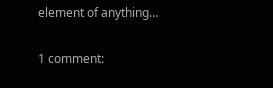element of anything…

1 comment: